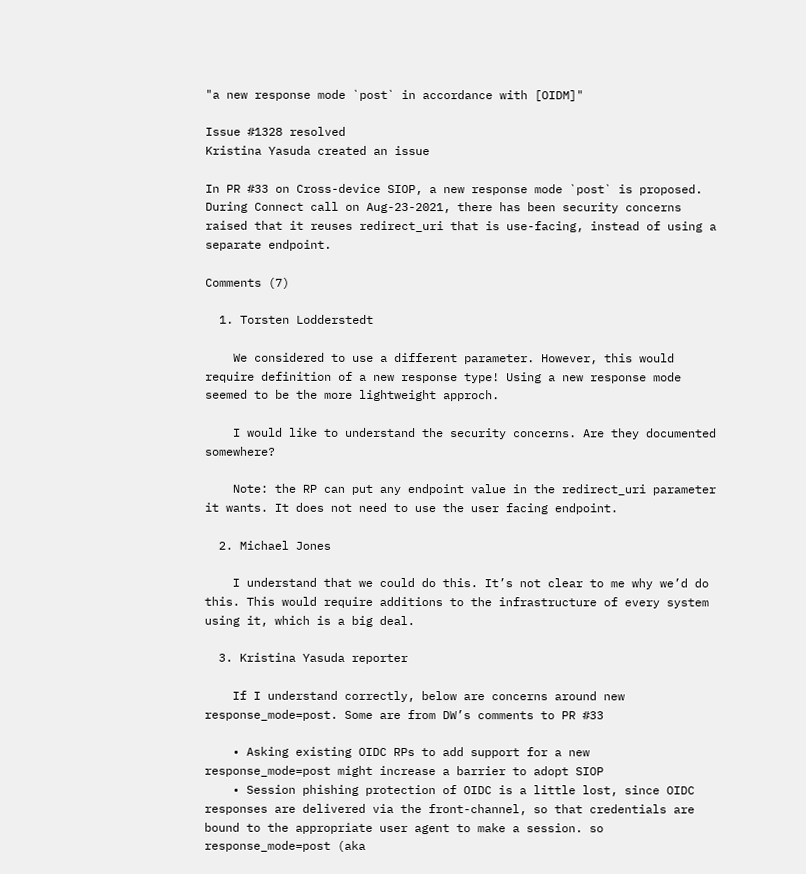"a new response mode `post` in accordance with [OIDM]"

Issue #1328 resolved
Kristina Yasuda created an issue

In PR #33 on Cross-device SIOP, a new response mode `post` is proposed. During Connect call on Aug-23-2021, there has been security concerns raised that it reuses redirect_uri that is use-facing, instead of using a separate endpoint.

Comments (7)

  1. Torsten Lodderstedt

    We considered to use a different parameter. However, this would require definition of a new response type! Using a new response mode seemed to be the more lightweight approch.

    I would like to understand the security concerns. Are they documented somewhere?

    Note: the RP can put any endpoint value in the redirect_uri parameter it wants. It does not need to use the user facing endpoint.

  2. Michael Jones

    I understand that we could do this. It’s not clear to me why we’d do this. This would require additions to the infrastructure of every system using it, which is a big deal.

  3. Kristina Yasuda reporter

    If I understand correctly, below are concerns around new response_mode=post. Some are from DW’s comments to PR #33

    • Asking existing OIDC RPs to add support for a new response_mode=post might increase a barrier to adopt SIOP
    • Session phishing protection of OIDC is a little lost, since OIDC responses are delivered via the front-channel, so that credentials are bound to the appropriate user agent to make a session. so response_mode=post (aka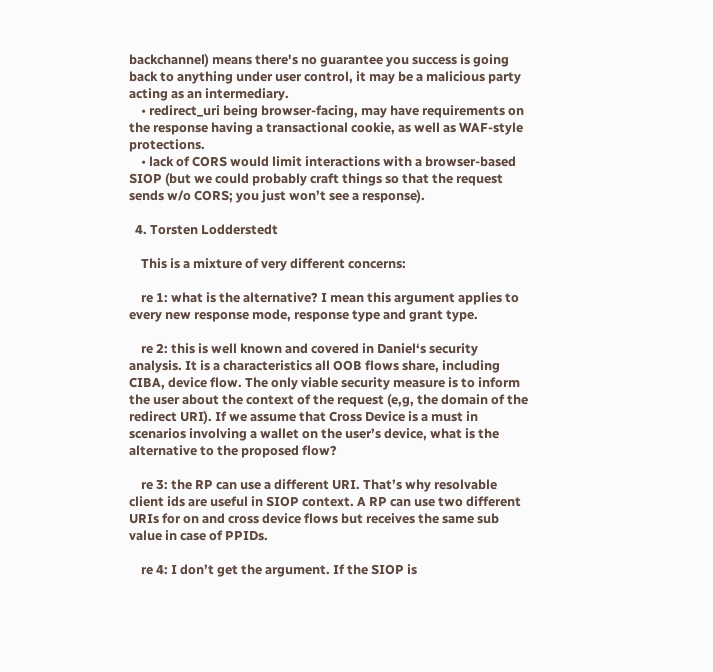backchannel) means there's no guarantee you success is going back to anything under user control, it may be a malicious party acting as an intermediary.
    • redirect_uri being browser-facing, may have requirements on the response having a transactional cookie, as well as WAF-style protections.
    • lack of CORS would limit interactions with a browser-based SIOP (but we could probably craft things so that the request sends w/o CORS; you just won’t see a response).

  4. Torsten Lodderstedt

    This is a mixture of very different concerns:

    re 1: what is the alternative? I mean this argument applies to every new response mode, response type and grant type.

    re 2: this is well known and covered in Daniel‘s security analysis. It is a characteristics all OOB flows share, including CIBA, device flow. The only viable security measure is to inform the user about the context of the request (e,g, the domain of the redirect URI). If we assume that Cross Device is a must in scenarios involving a wallet on the user’s device, what is the alternative to the proposed flow?

    re 3: the RP can use a different URI. That’s why resolvable client ids are useful in SIOP context. A RP can use two different URIs for on and cross device flows but receives the same sub value in case of PPIDs.

    re 4: I don’t get the argument. If the SIOP is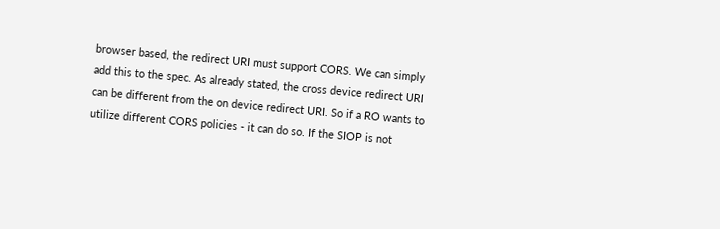browser based, the redirect URI must support CORS. We can simply add this to the spec. As already stated, the cross device redirect URI can be different from the on device redirect URI. So if a RO wants to utilize different CORS policies - it can do so. If the SIOP is not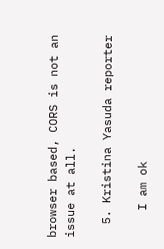browser based, CORS is not an issue at all.

  5. Kristina Yasuda reporter

    I am ok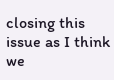closing this issue as I think we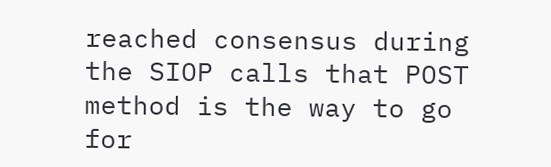reached consensus during the SIOP calls that POST method is the way to go for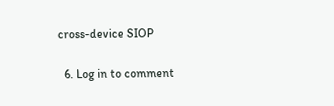cross-device SIOP

  6. Log in to comment